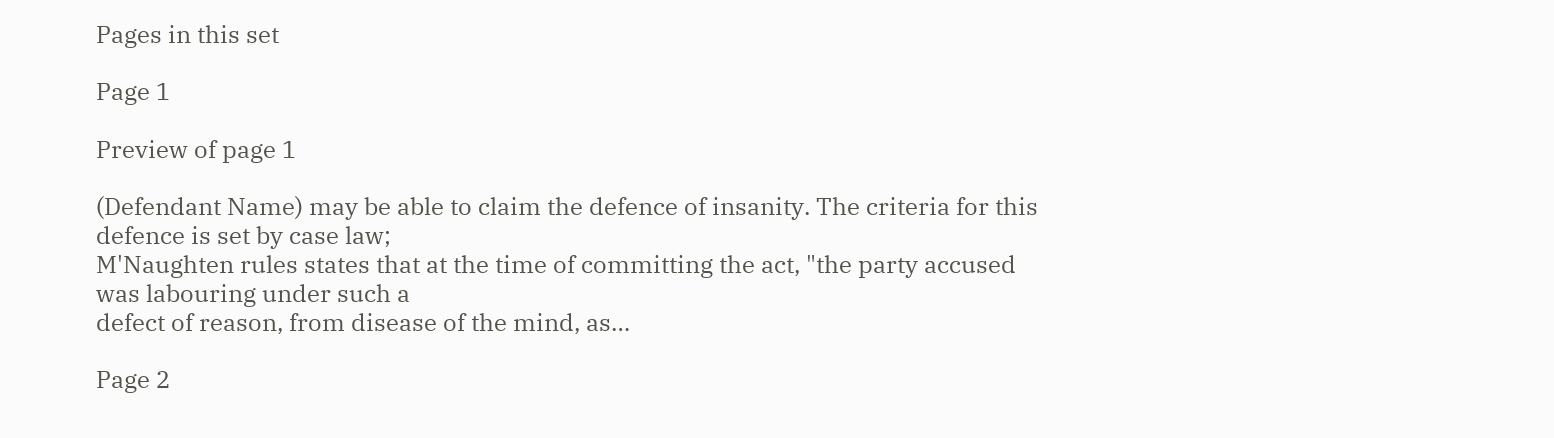Pages in this set

Page 1

Preview of page 1

(Defendant Name) may be able to claim the defence of insanity. The criteria for this defence is set by case law;
M'Naughten rules states that at the time of committing the act, "the party accused was labouring under such a
defect of reason, from disease of the mind, as…

Page 2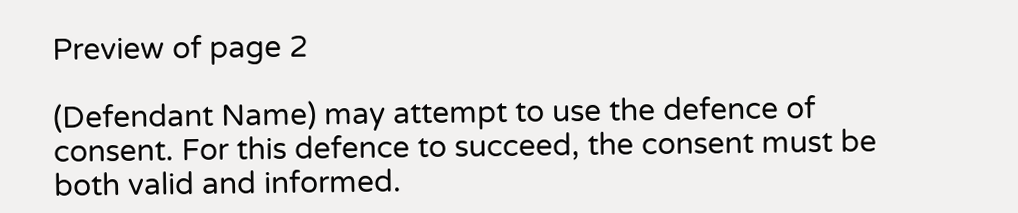Preview of page 2

(Defendant Name) may attempt to use the defence of consent. For this defence to succeed, the consent must be
both valid and informed.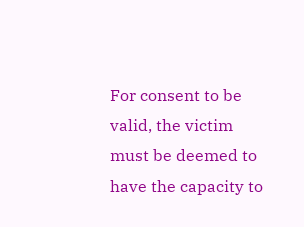For consent to be valid, the victim must be deemed to have the capacity to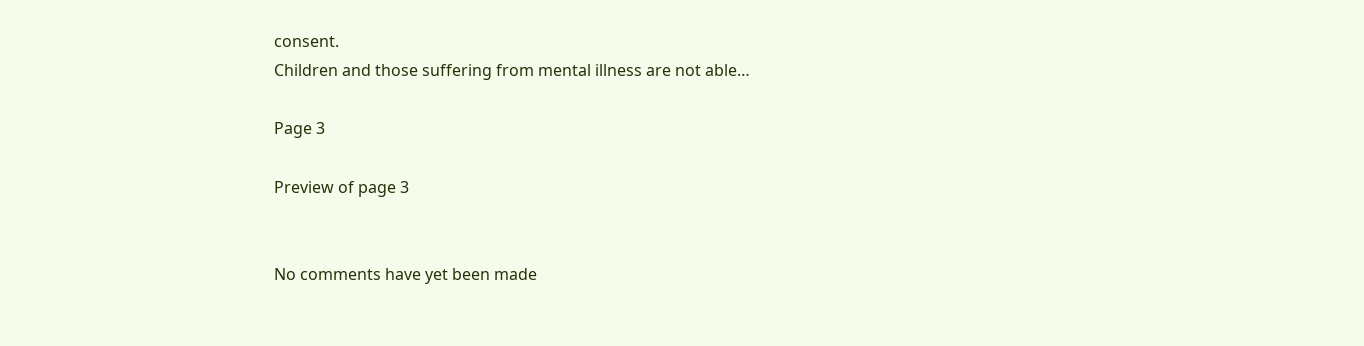consent.
Children and those suffering from mental illness are not able…

Page 3

Preview of page 3


No comments have yet been made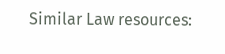Similar Law resources: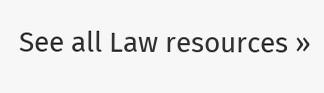See all Law resources »